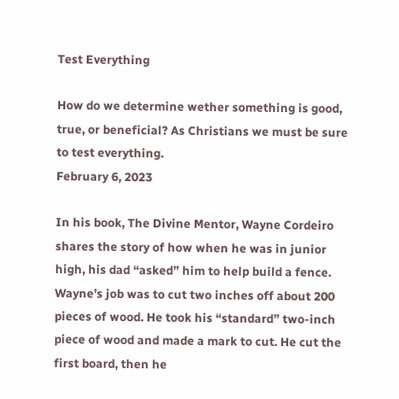Test Everything

How do we determine wether something is good, true, or beneficial? As Christians we must be sure to test everything.
February 6, 2023

In his book, The Divine Mentor, Wayne Cordeiro shares the story of how when he was in junior high, his dad “asked” him to help build a fence. Wayne’s job was to cut two inches off about 200 pieces of wood. He took his “standard” two-inch piece of wood and made a mark to cut. He cut the first board, then he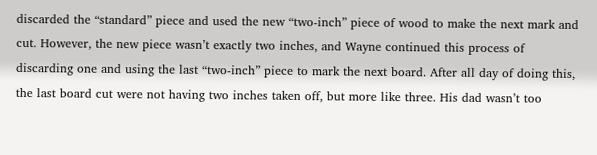discarded the “standard” piece and used the new “two-inch” piece of wood to make the next mark and cut. However, the new piece wasn’t exactly two inches, and Wayne continued this process of discarding one and using the last “two-inch” piece to mark the next board. After all day of doing this, the last board cut were not having two inches taken off, but more like three. His dad wasn’t too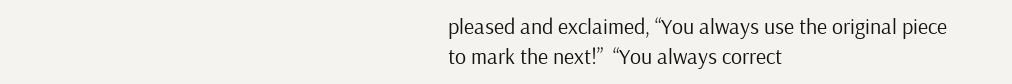pleased and exclaimed, “You always use the original piece to mark the next!”  “You always correct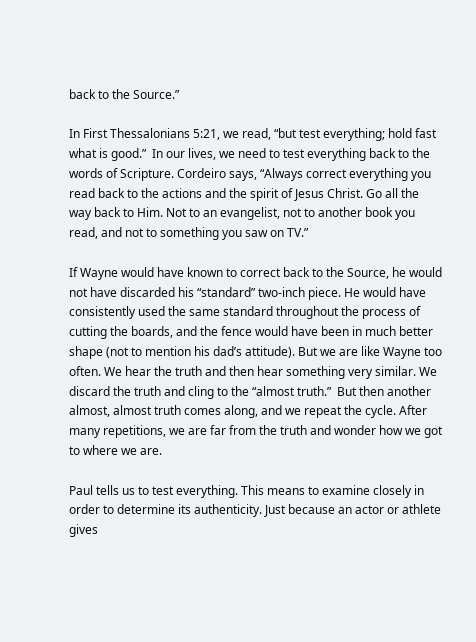back to the Source.”

In First Thessalonians 5:21, we read, “but test everything; hold fast what is good.”  In our lives, we need to test everything back to the words of Scripture. Cordeiro says, “Always correct everything you read back to the actions and the spirit of Jesus Christ. Go all the way back to Him. Not to an evangelist, not to another book you read, and not to something you saw on TV.”

If Wayne would have known to correct back to the Source, he would not have discarded his “standard” two-inch piece. He would have consistently used the same standard throughout the process of cutting the boards, and the fence would have been in much better shape (not to mention his dad’s attitude). But we are like Wayne too often. We hear the truth and then hear something very similar. We discard the truth and cling to the “almost truth.”  But then another almost, almost truth comes along, and we repeat the cycle. After many repetitions, we are far from the truth and wonder how we got to where we are.

Paul tells us to test everything. This means to examine closely in order to determine its authenticity. Just because an actor or athlete gives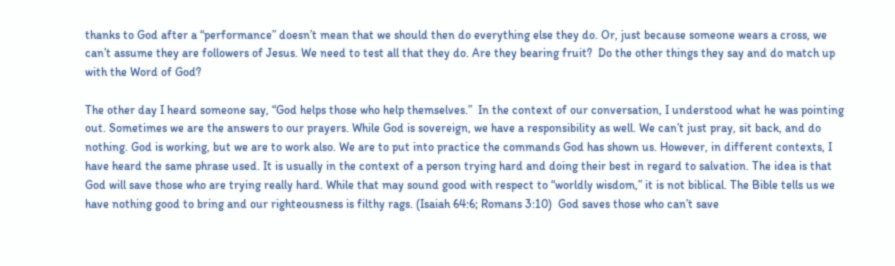thanks to God after a “performance” doesn’t mean that we should then do everything else they do. Or, just because someone wears a cross, we can’t assume they are followers of Jesus. We need to test all that they do. Are they bearing fruit?  Do the other things they say and do match up with the Word of God?

The other day I heard someone say, “God helps those who help themselves.”  In the context of our conversation, I understood what he was pointing out. Sometimes we are the answers to our prayers. While God is sovereign, we have a responsibility as well. We can’t just pray, sit back, and do nothing. God is working, but we are to work also. We are to put into practice the commands God has shown us. However, in different contexts, I have heard the same phrase used. It is usually in the context of a person trying hard and doing their best in regard to salvation. The idea is that God will save those who are trying really hard. While that may sound good with respect to “worldly wisdom,” it is not biblical. The Bible tells us we have nothing good to bring and our righteousness is filthy rags. (Isaiah 64:6; Romans 3:10)  God saves those who can’t save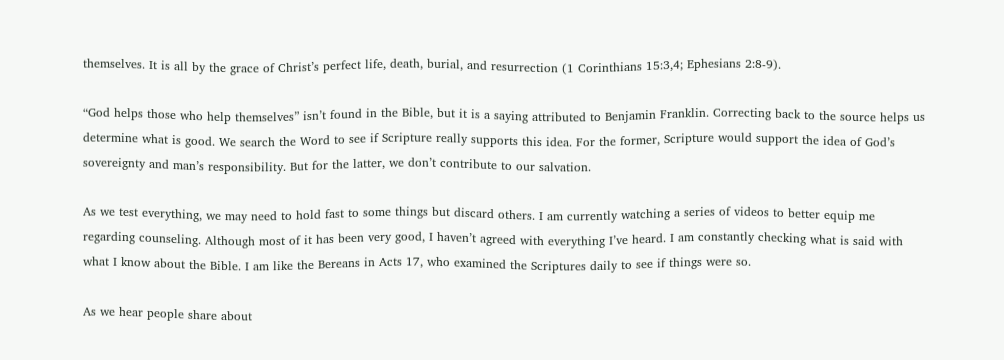themselves. It is all by the grace of Christ’s perfect life, death, burial, and resurrection (1 Corinthians 15:3,4; Ephesians 2:8-9).

“God helps those who help themselves” isn’t found in the Bible, but it is a saying attributed to Benjamin Franklin. Correcting back to the source helps us determine what is good. We search the Word to see if Scripture really supports this idea. For the former, Scripture would support the idea of God’s sovereignty and man’s responsibility. But for the latter, we don’t contribute to our salvation.

As we test everything, we may need to hold fast to some things but discard others. I am currently watching a series of videos to better equip me regarding counseling. Although most of it has been very good, I haven’t agreed with everything I’ve heard. I am constantly checking what is said with what I know about the Bible. I am like the Bereans in Acts 17, who examined the Scriptures daily to see if things were so.

As we hear people share about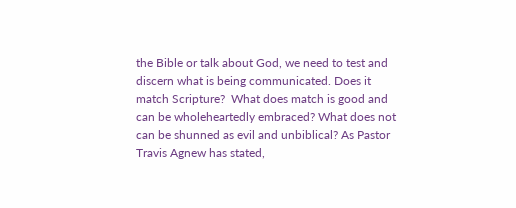the Bible or talk about God, we need to test and discern what is being communicated. Does it match Scripture?  What does match is good and can be wholeheartedly embraced? What does not can be shunned as evil and unbiblical? As Pastor Travis Agnew has stated,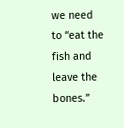we need to “eat the fish and leave the bones.”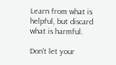Learn from what is helpful, but discard what is harmful.

Don’t let your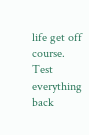life get off course. Test everything back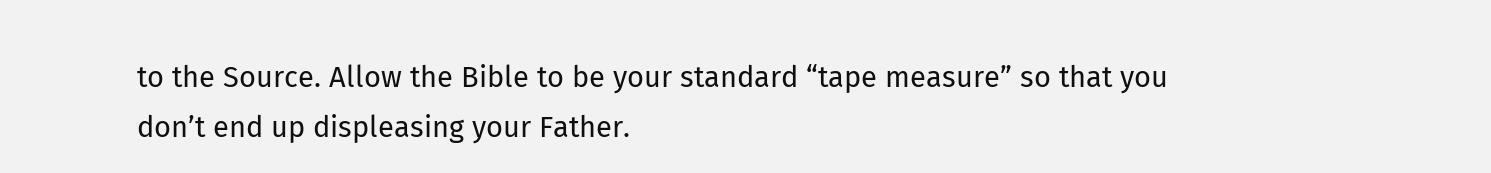to the Source. Allow the Bible to be your standard “tape measure” so that you don’t end up displeasing your Father.